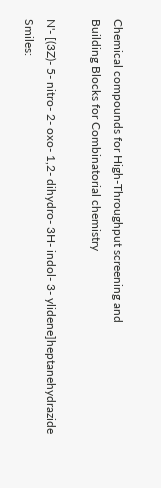Chemical compounds for High-Throughput screening and
Building Blocks for Combinatorial chemistry

N'- [(3Z)- 5- nitro- 2- oxo- 1,2- dihydro- 3H- indol- 3- ylidene]heptanehydrazide
Smiles: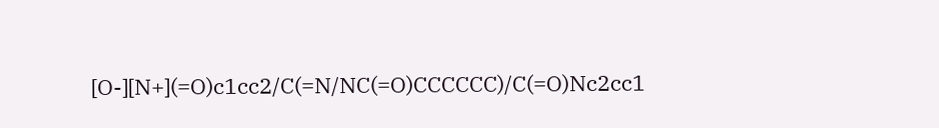[O-][N+](=O)c1cc2/C(=N/NC(=O)CCCCCC)/C(=O)Nc2cc1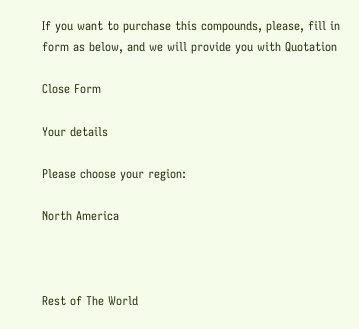If you want to purchase this compounds, please, fill in form as below, and we will provide you with Quotation

Close Form

Your details

Please choose your region:

North America



Rest of The World